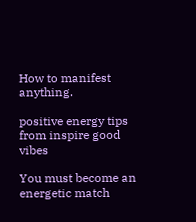How to manifest anything.

positive energy tips from inspire good vibes

You must become an energetic match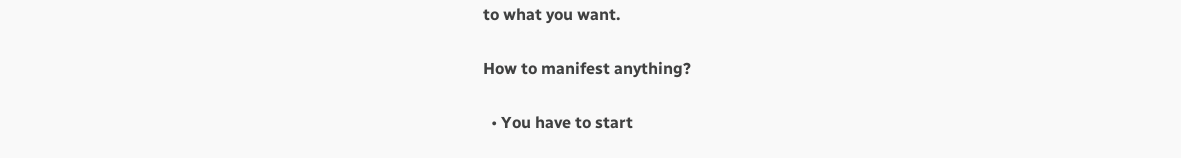to what you want.

How to manifest anything?

  • You have to start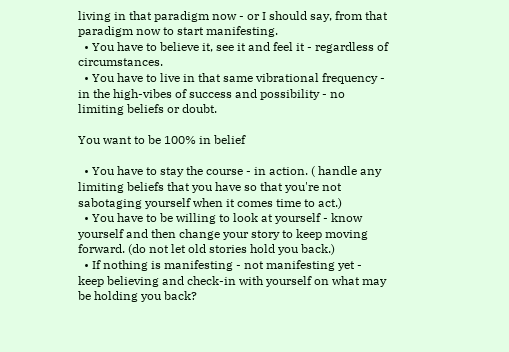living in that paradigm now - or I should say, from that paradigm now to start manifesting.
  • You have to believe it, see it and feel it - regardless of circumstances.
  • You have to live in that same vibrational frequency - in the high-vibes of success and possibility - no limiting beliefs or doubt.

You want to be 100% in belief

  • You have to stay the course - in action. ( handle any limiting beliefs that you have so that you're not sabotaging yourself when it comes time to act.)
  • You have to be willing to look at yourself - know yourself and then change your story to keep moving forward. (do not let old stories hold you back.)
  • If nothing is manifesting - not manifesting yet - keep believing and check-in with yourself on what may be holding you back?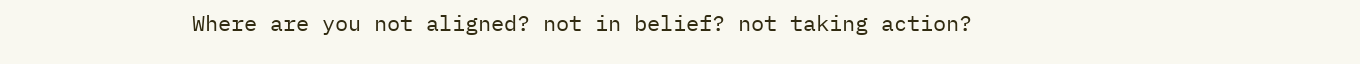Where are you not aligned? not in belief? not taking action?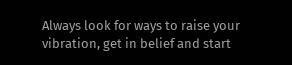Always look for ways to raise your vibration, get in belief and start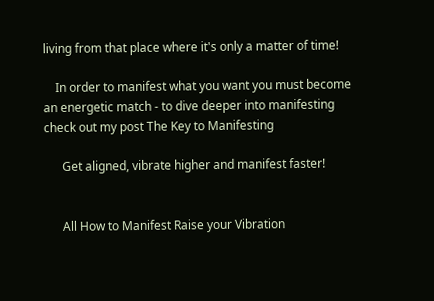living from that place where it's only a matter of time!

    In order to manifest what you want you must become an energetic match - to dive deeper into manifesting check out my post The Key to Manifesting

      Get aligned, vibrate higher and manifest faster!


      All How to Manifest Raise your Vibration